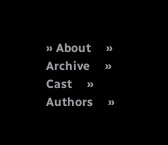» About     » Archive     » Cast     » Authors     »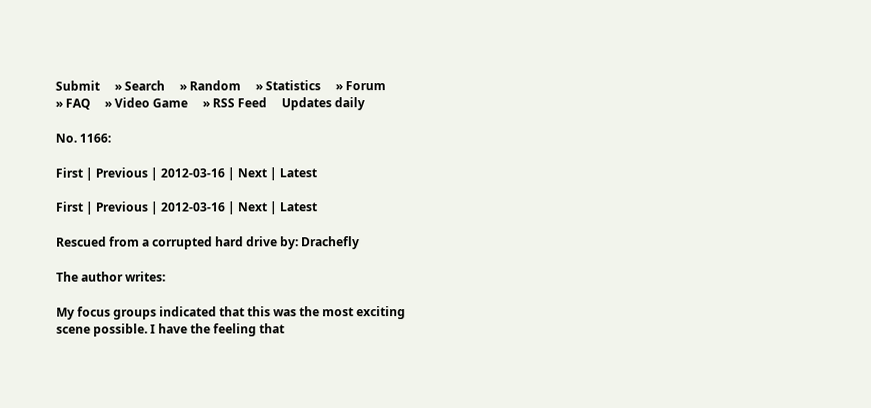Submit     » Search     » Random     » Statistics     » Forum     » FAQ     » Video Game     » RSS Feed     Updates daily

No. 1166:

First | Previous | 2012-03-16 | Next | Latest

First | Previous | 2012-03-16 | Next | Latest

Rescued from a corrupted hard drive by: Drachefly

The author writes:

My focus groups indicated that this was the most exciting scene possible. I have the feeling that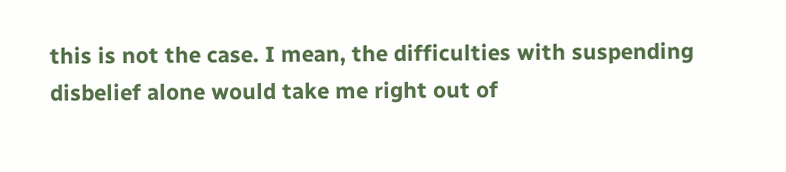this is not the case. I mean, the difficulties with suspending disbelief alone would take me right out of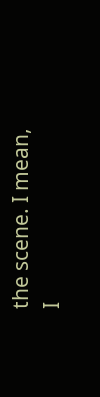the scene. I mean, I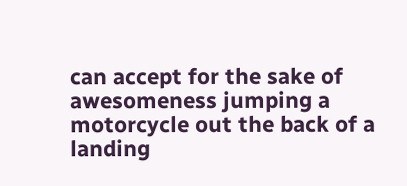can accept for the sake of awesomeness jumping a motorcycle out the back of a landing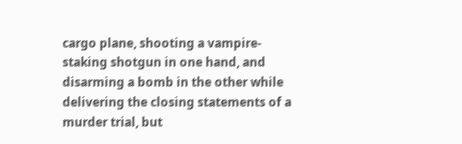cargo plane, shooting a vampire-staking shotgun in one hand, and disarming a bomb in the other while delivering the closing statements of a murder trial, but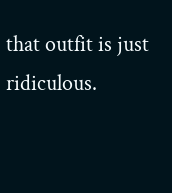that outfit is just ridiculous.